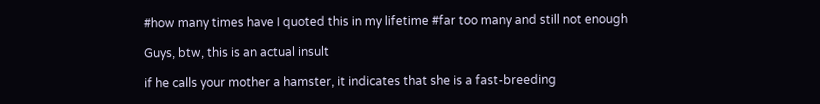#how many times have I quoted this in my lifetime #far too many and still not enough

Guys, btw, this is an actual insult

if he calls your mother a hamster, it indicates that she is a fast-breeding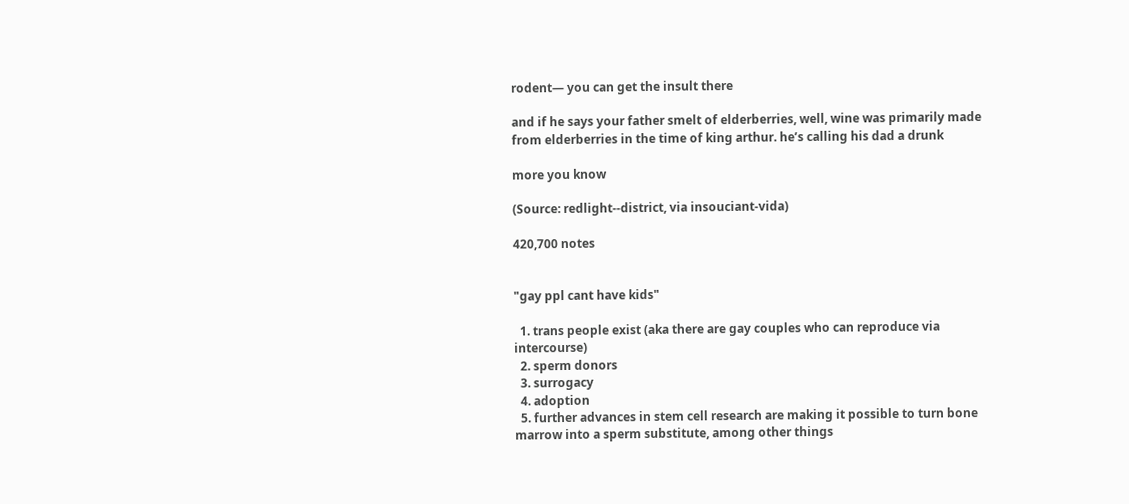rodent— you can get the insult there

and if he says your father smelt of elderberries, well, wine was primarily made from elderberries in the time of king arthur. he’s calling his dad a drunk

more you know

(Source: redlight--district, via insouciant-vida)

420,700 notes


"gay ppl cant have kids"

  1. trans people exist (aka there are gay couples who can reproduce via intercourse)
  2. sperm donors
  3. surrogacy
  4. adoption
  5. further advances in stem cell research are making it possible to turn bone marrow into a sperm substitute, among other things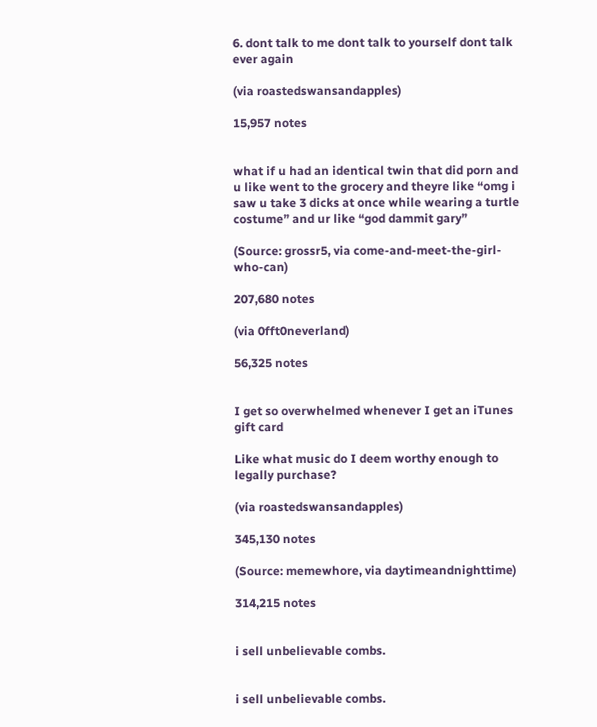6. dont talk to me dont talk to yourself dont talk ever again

(via roastedswansandapples)

15,957 notes


what if u had an identical twin that did porn and u like went to the grocery and theyre like “omg i saw u take 3 dicks at once while wearing a turtle costume” and ur like “god dammit gary”

(Source: grossr5, via come-and-meet-the-girl-who-can)

207,680 notes

(via 0fft0neverland)

56,325 notes


I get so overwhelmed whenever I get an iTunes gift card

Like what music do I deem worthy enough to legally purchase?

(via roastedswansandapples)

345,130 notes

(Source: memewhore, via daytimeandnighttime)

314,215 notes


i sell unbelievable combs.


i sell unbelievable combs.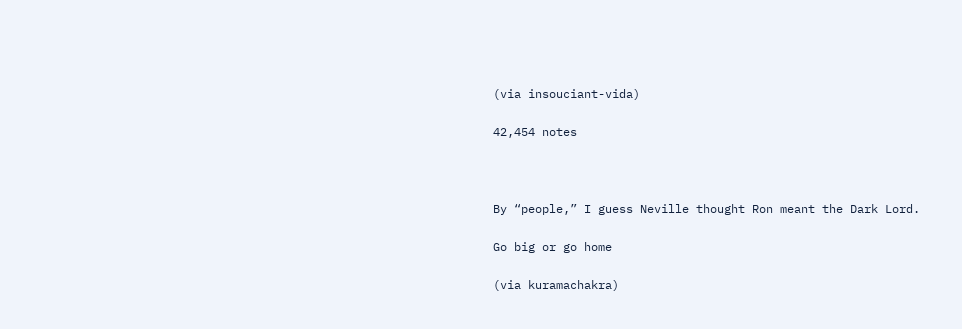(via insouciant-vida)

42,454 notes



By “people,” I guess Neville thought Ron meant the Dark Lord.

Go big or go home

(via kuramachakra)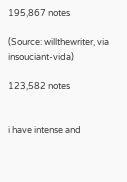195,867 notes

(Source: willthewriter, via insouciant-vida)

123,582 notes


i have intense and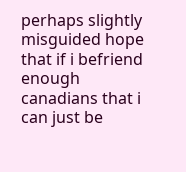perhaps slightly misguided hope that if i befriend enough canadians that i can just be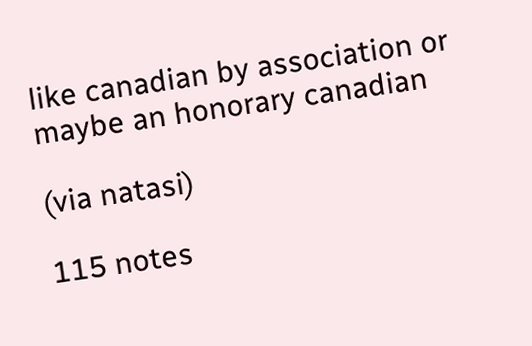like canadian by association or maybe an honorary canadian

(via natasi)

115 notes